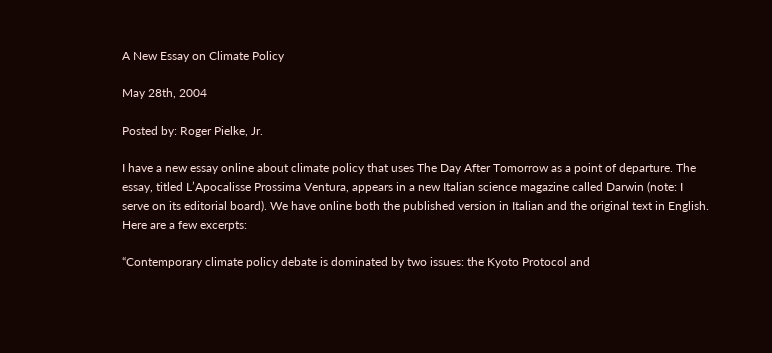A New Essay on Climate Policy

May 28th, 2004

Posted by: Roger Pielke, Jr.

I have a new essay online about climate policy that uses The Day After Tomorrow as a point of departure. The essay, titled L’Apocalisse Prossima Ventura, appears in a new Italian science magazine called Darwin (note: I serve on its editorial board). We have online both the published version in Italian and the original text in English. Here are a few excerpts:

“Contemporary climate policy debate is dominated by two issues: the Kyoto Protocol and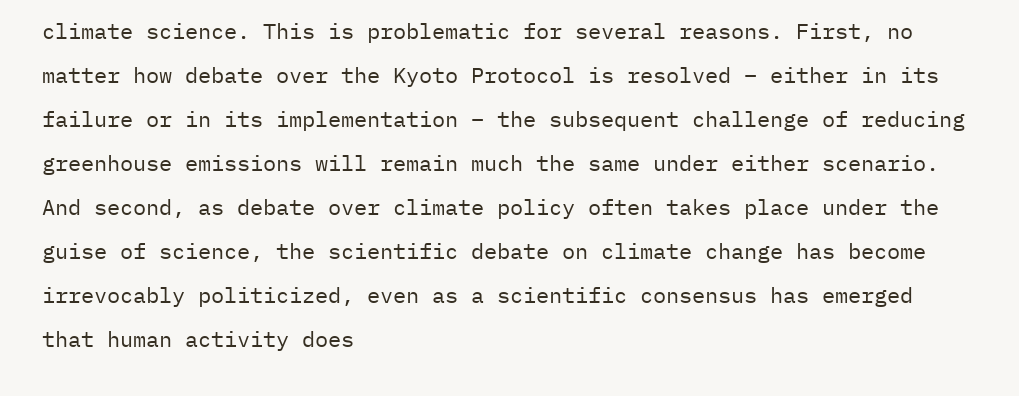climate science. This is problematic for several reasons. First, no matter how debate over the Kyoto Protocol is resolved – either in its failure or in its implementation – the subsequent challenge of reducing greenhouse emissions will remain much the same under either scenario. And second, as debate over climate policy often takes place under the guise of science, the scientific debate on climate change has become irrevocably politicized, even as a scientific consensus has emerged that human activity does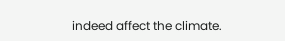indeed affect the climate.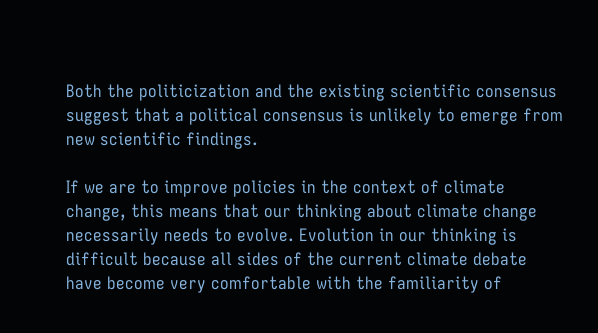Both the politicization and the existing scientific consensus suggest that a political consensus is unlikely to emerge from new scientific findings.

If we are to improve policies in the context of climate change, this means that our thinking about climate change necessarily needs to evolve. Evolution in our thinking is difficult because all sides of the current climate debate have become very comfortable with the familiarity of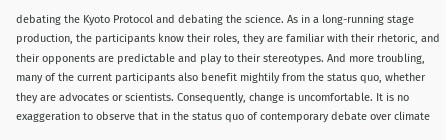debating the Kyoto Protocol and debating the science. As in a long-running stage production, the participants know their roles, they are familiar with their rhetoric, and their opponents are predictable and play to their stereotypes. And more troubling, many of the current participants also benefit mightily from the status quo, whether they are advocates or scientists. Consequently, change is uncomfortable. It is no exaggeration to observe that in the status quo of contemporary debate over climate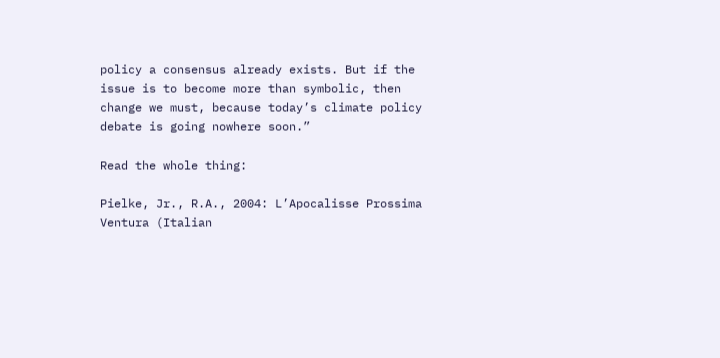policy a consensus already exists. But if the issue is to become more than symbolic, then change we must, because today’s climate policy debate is going nowhere soon.”

Read the whole thing:

Pielke, Jr., R.A., 2004: L’Apocalisse Prossima Ventura (Italian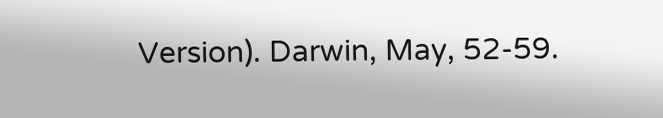Version). Darwin, May, 52-59.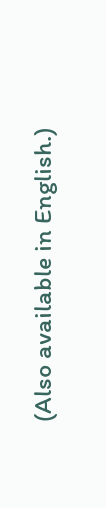(Also available in English.)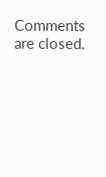Comments are closed.